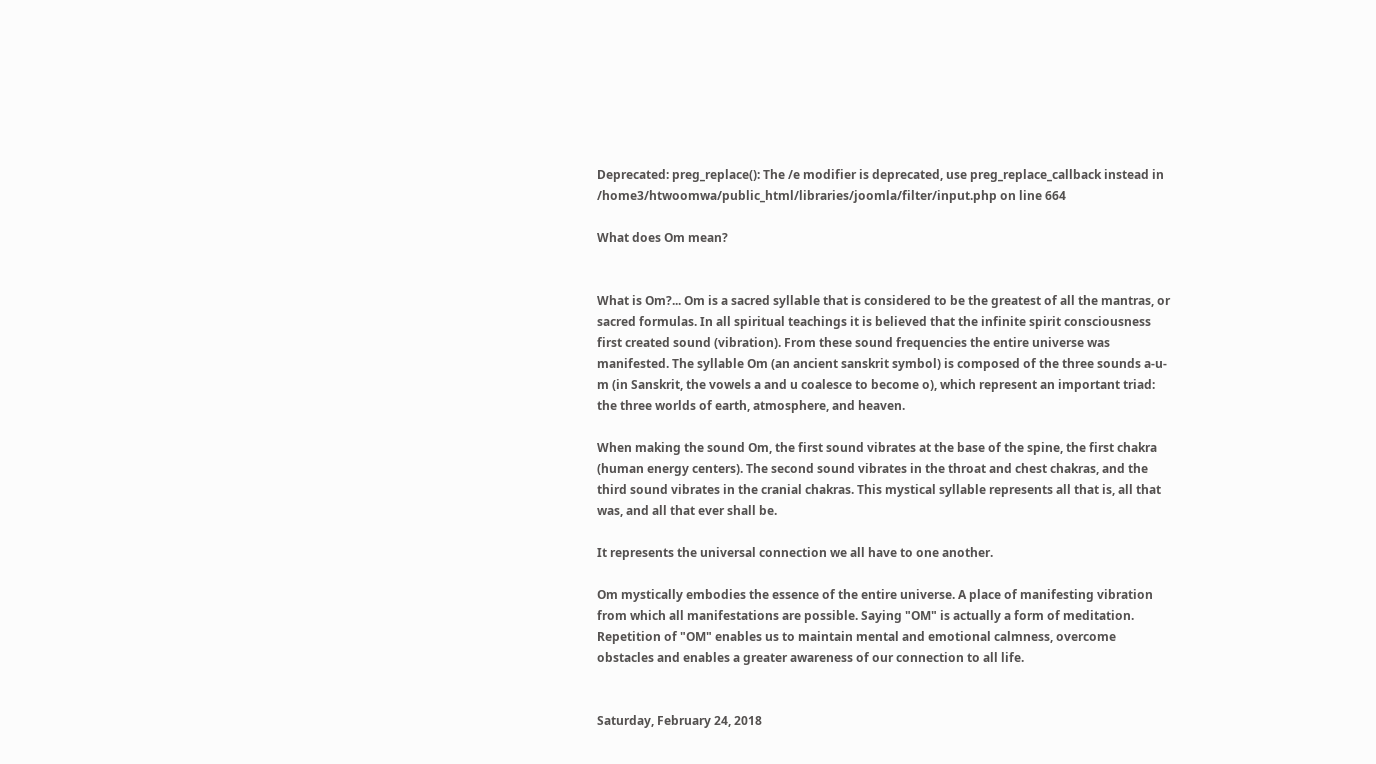Deprecated: preg_replace(): The /e modifier is deprecated, use preg_replace_callback instead in /home3/htwoomwa/public_html/libraries/joomla/filter/input.php on line 664

What does Om mean?


What is Om?... Om is a sacred syllable that is considered to be the greatest of all the mantras, or sacred formulas. In all spiritual teachings it is believed that the infinite spirit consciousness first created sound (vibration). From these sound frequencies the entire universe was manifested. The syllable Om (an ancient sanskrit symbol) is composed of the three sounds a-u-m (in Sanskrit, the vowels a and u coalesce to become o), which represent an important triad: the three worlds of earth, atmosphere, and heaven.

When making the sound Om, the first sound vibrates at the base of the spine, the first chakra (human energy centers). The second sound vibrates in the throat and chest chakras, and the third sound vibrates in the cranial chakras. This mystical syllable represents all that is, all that was, and all that ever shall be.

It represents the universal connection we all have to one another.

Om mystically embodies the essence of the entire universe. A place of manifesting vibration from which all manifestations are possible. Saying "OM" is actually a form of meditation. Repetition of "OM" enables us to maintain mental and emotional calmness, overcome obstacles and enables a greater awareness of our connection to all life.


Saturday, February 24, 2018